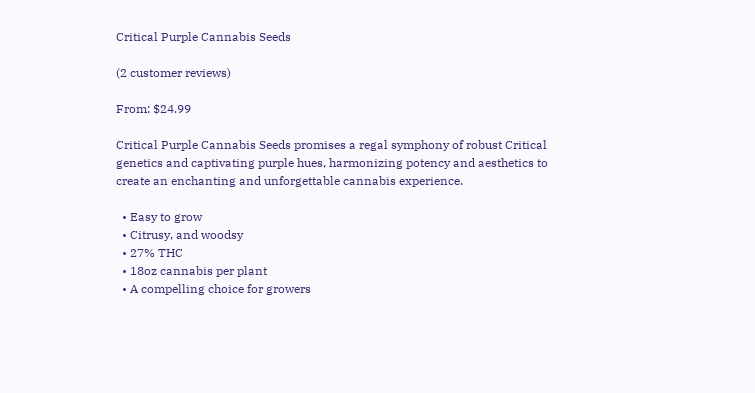Critical Purple Cannabis Seeds

(2 customer reviews)

From: $24.99

Critical Purple Cannabis Seeds promises a regal symphony of robust Critical genetics and captivating purple hues, harmonizing potency and aesthetics to create an enchanting and unforgettable cannabis experience.

  • Easy to grow
  • Citrusy, and woodsy
  • 27% THC
  • 18oz cannabis per plant
  • A compelling choice for growers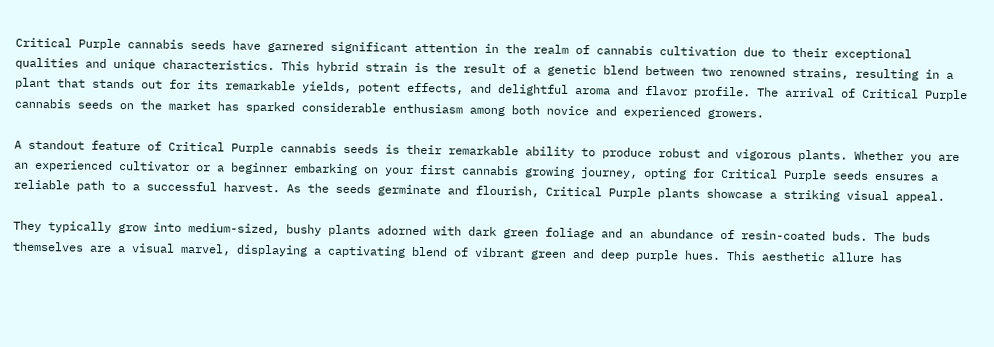Critical Purple cannabis seeds have garnered significant attention in the realm of cannabis cultivation due to their exceptional qualities and unique characteristics. This hybrid strain is the result of a genetic blend between two renowned strains, resulting in a plant that stands out for its remarkable yields, potent effects, and delightful aroma and flavor profile. The arrival of Critical Purple cannabis seeds on the market has sparked considerable enthusiasm among both novice and experienced growers.

A standout feature of Critical Purple cannabis seeds is their remarkable ability to produce robust and vigorous plants. Whether you are an experienced cultivator or a beginner embarking on your first cannabis growing journey, opting for Critical Purple seeds ensures a reliable path to a successful harvest. As the seeds germinate and flourish, Critical Purple plants showcase a striking visual appeal.

They typically grow into medium-sized, bushy plants adorned with dark green foliage and an abundance of resin-coated buds. The buds themselves are a visual marvel, displaying a captivating blend of vibrant green and deep purple hues. This aesthetic allure has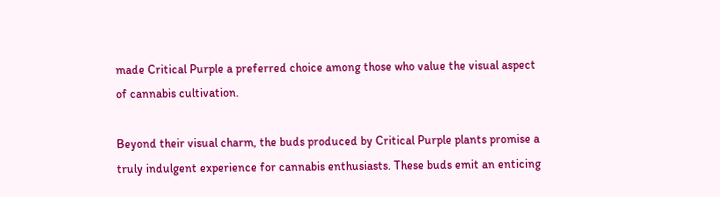made Critical Purple a preferred choice among those who value the visual aspect of cannabis cultivation.

Beyond their visual charm, the buds produced by Critical Purple plants promise a truly indulgent experience for cannabis enthusiasts. These buds emit an enticing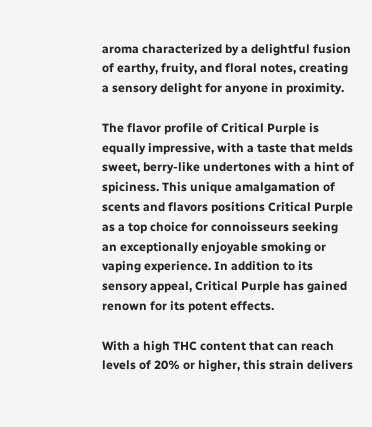aroma characterized by a delightful fusion of earthy, fruity, and floral notes, creating a sensory delight for anyone in proximity.

The flavor profile of Critical Purple is equally impressive, with a taste that melds sweet, berry-like undertones with a hint of spiciness. This unique amalgamation of scents and flavors positions Critical Purple as a top choice for connoisseurs seeking an exceptionally enjoyable smoking or vaping experience. In addition to its sensory appeal, Critical Purple has gained renown for its potent effects.

With a high THC content that can reach levels of 20% or higher, this strain delivers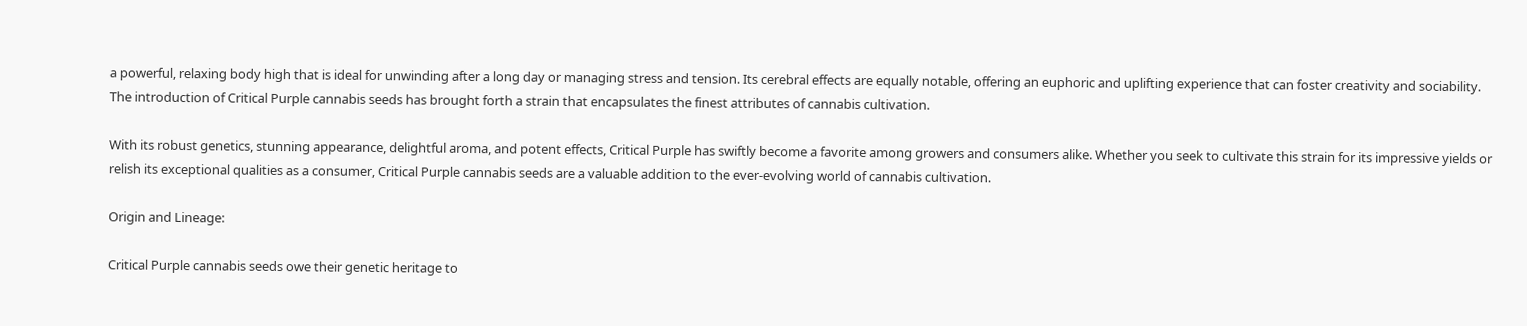a powerful, relaxing body high that is ideal for unwinding after a long day or managing stress and tension. Its cerebral effects are equally notable, offering an euphoric and uplifting experience that can foster creativity and sociability. The introduction of Critical Purple cannabis seeds has brought forth a strain that encapsulates the finest attributes of cannabis cultivation.

With its robust genetics, stunning appearance, delightful aroma, and potent effects, Critical Purple has swiftly become a favorite among growers and consumers alike. Whether you seek to cultivate this strain for its impressive yields or relish its exceptional qualities as a consumer, Critical Purple cannabis seeds are a valuable addition to the ever-evolving world of cannabis cultivation.

Origin and Lineage:

Critical Purple cannabis seeds owe their genetic heritage to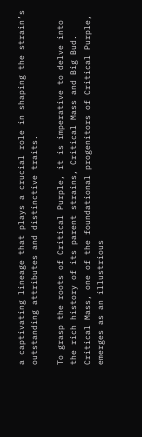a captivating lineage that plays a crucial role in shaping the strain’s outstanding attributes and distinctive traits.

To grasp the roots of Critical Purple, it is imperative to delve into the rich history of its parent strains, Critical Mass and Big Bud. Critical Mass, one of the foundational progenitors of Critical Purple, emerges as an illustrious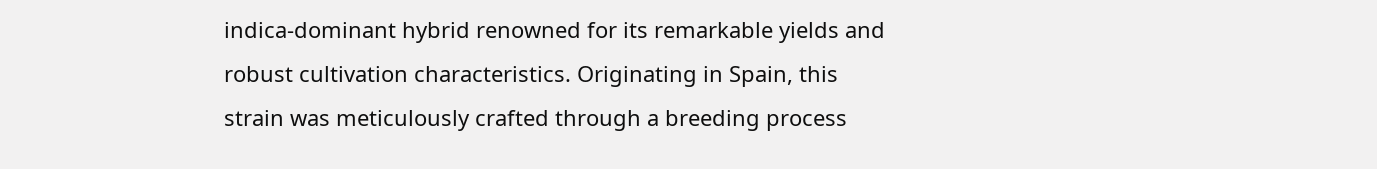indica-dominant hybrid renowned for its remarkable yields and robust cultivation characteristics. Originating in Spain, this strain was meticulously crafted through a breeding process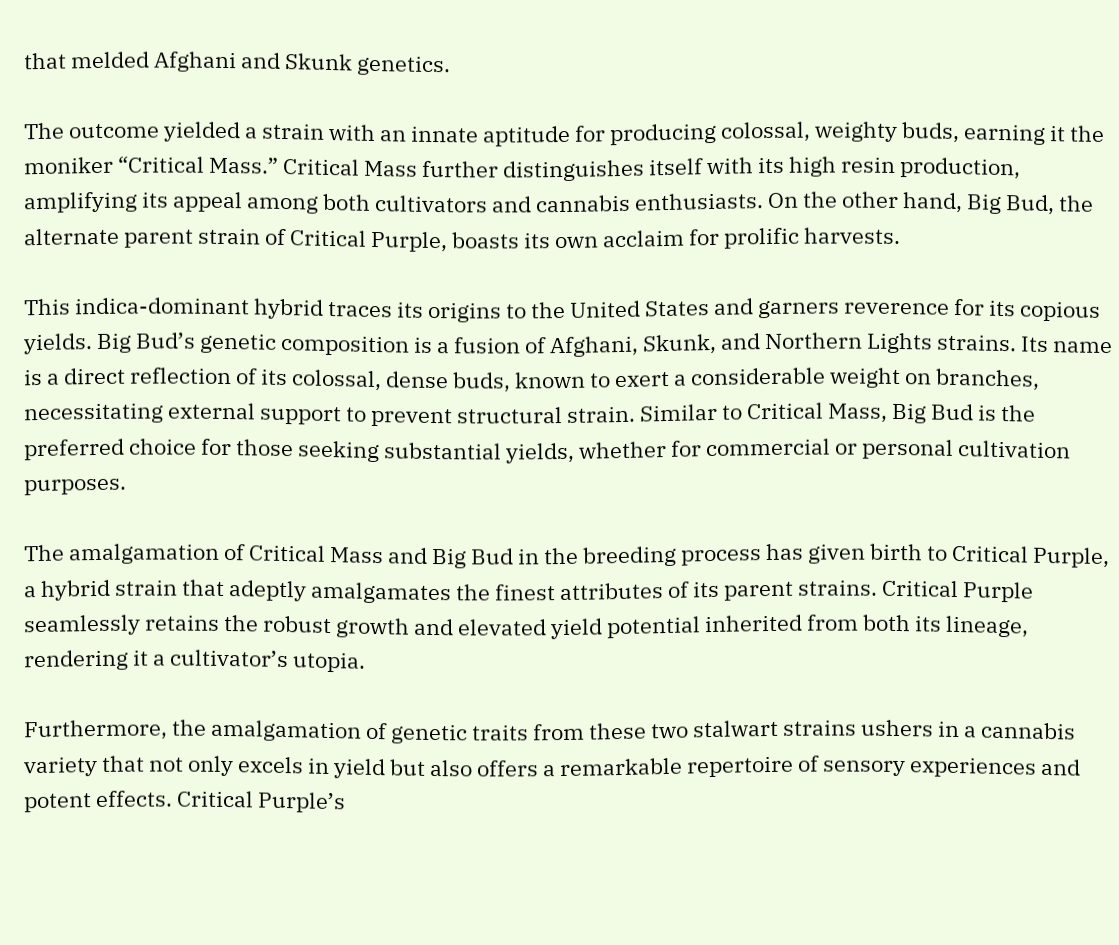that melded Afghani and Skunk genetics.

The outcome yielded a strain with an innate aptitude for producing colossal, weighty buds, earning it the moniker “Critical Mass.” Critical Mass further distinguishes itself with its high resin production, amplifying its appeal among both cultivators and cannabis enthusiasts. On the other hand, Big Bud, the alternate parent strain of Critical Purple, boasts its own acclaim for prolific harvests.

This indica-dominant hybrid traces its origins to the United States and garners reverence for its copious yields. Big Bud’s genetic composition is a fusion of Afghani, Skunk, and Northern Lights strains. Its name is a direct reflection of its colossal, dense buds, known to exert a considerable weight on branches, necessitating external support to prevent structural strain. Similar to Critical Mass, Big Bud is the preferred choice for those seeking substantial yields, whether for commercial or personal cultivation purposes.

The amalgamation of Critical Mass and Big Bud in the breeding process has given birth to Critical Purple, a hybrid strain that adeptly amalgamates the finest attributes of its parent strains. Critical Purple seamlessly retains the robust growth and elevated yield potential inherited from both its lineage, rendering it a cultivator’s utopia.

Furthermore, the amalgamation of genetic traits from these two stalwart strains ushers in a cannabis variety that not only excels in yield but also offers a remarkable repertoire of sensory experiences and potent effects. Critical Purple’s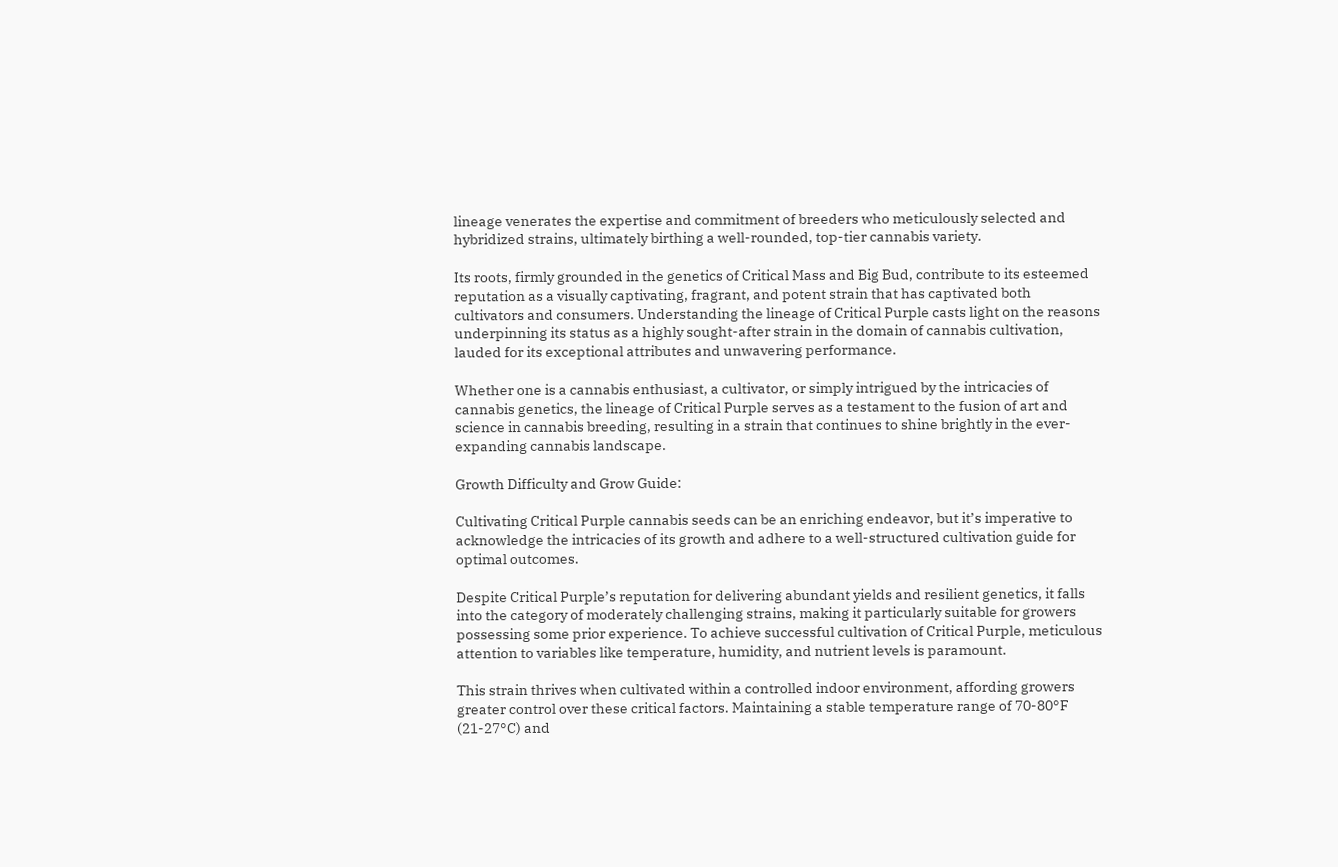lineage venerates the expertise and commitment of breeders who meticulously selected and hybridized strains, ultimately birthing a well-rounded, top-tier cannabis variety.

Its roots, firmly grounded in the genetics of Critical Mass and Big Bud, contribute to its esteemed reputation as a visually captivating, fragrant, and potent strain that has captivated both cultivators and consumers. Understanding the lineage of Critical Purple casts light on the reasons underpinning its status as a highly sought-after strain in the domain of cannabis cultivation, lauded for its exceptional attributes and unwavering performance.

Whether one is a cannabis enthusiast, a cultivator, or simply intrigued by the intricacies of cannabis genetics, the lineage of Critical Purple serves as a testament to the fusion of art and science in cannabis breeding, resulting in a strain that continues to shine brightly in the ever-expanding cannabis landscape.

Growth Difficulty and Grow Guide:

Cultivating Critical Purple cannabis seeds can be an enriching endeavor, but it’s imperative to acknowledge the intricacies of its growth and adhere to a well-structured cultivation guide for optimal outcomes.

Despite Critical Purple’s reputation for delivering abundant yields and resilient genetics, it falls into the category of moderately challenging strains, making it particularly suitable for growers possessing some prior experience. To achieve successful cultivation of Critical Purple, meticulous attention to variables like temperature, humidity, and nutrient levels is paramount.

This strain thrives when cultivated within a controlled indoor environment, affording growers greater control over these critical factors. Maintaining a stable temperature range of 70-80°F (21-27°C) and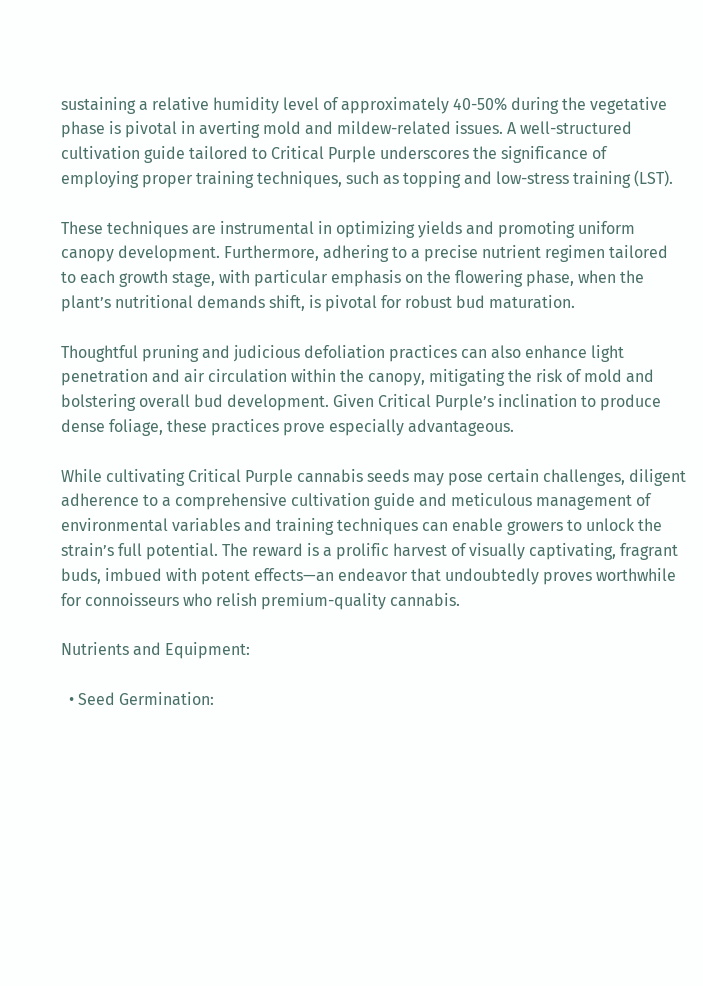sustaining a relative humidity level of approximately 40-50% during the vegetative phase is pivotal in averting mold and mildew-related issues. A well-structured cultivation guide tailored to Critical Purple underscores the significance of employing proper training techniques, such as topping and low-stress training (LST).

These techniques are instrumental in optimizing yields and promoting uniform canopy development. Furthermore, adhering to a precise nutrient regimen tailored to each growth stage, with particular emphasis on the flowering phase, when the plant’s nutritional demands shift, is pivotal for robust bud maturation.

Thoughtful pruning and judicious defoliation practices can also enhance light penetration and air circulation within the canopy, mitigating the risk of mold and bolstering overall bud development. Given Critical Purple’s inclination to produce dense foliage, these practices prove especially advantageous.

While cultivating Critical Purple cannabis seeds may pose certain challenges, diligent adherence to a comprehensive cultivation guide and meticulous management of environmental variables and training techniques can enable growers to unlock the strain’s full potential. The reward is a prolific harvest of visually captivating, fragrant buds, imbued with potent effects—an endeavor that undoubtedly proves worthwhile for connoisseurs who relish premium-quality cannabis.

Nutrients and Equipment:

  • Seed Germination: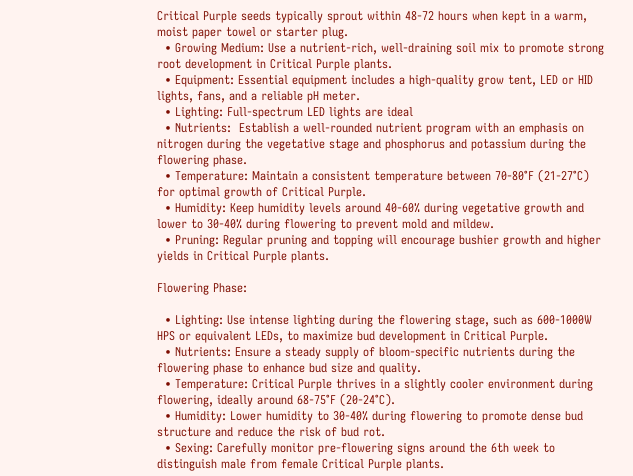Critical Purple seeds typically sprout within 48-72 hours when kept in a warm, moist paper towel or starter plug.
  • Growing Medium: Use a nutrient-rich, well-draining soil mix to promote strong root development in Critical Purple plants.
  • Equipment: Essential equipment includes a high-quality grow tent, LED or HID lights, fans, and a reliable pH meter.
  • Lighting: Full-spectrum LED lights are ideal
  • Nutrients:  Establish a well-rounded nutrient program with an emphasis on nitrogen during the vegetative stage and phosphorus and potassium during the flowering phase.
  • Temperature: Maintain a consistent temperature between 70-80°F (21-27°C) for optimal growth of Critical Purple.
  • Humidity: Keep humidity levels around 40-60% during vegetative growth and lower to 30-40% during flowering to prevent mold and mildew.
  • Pruning: Regular pruning and topping will encourage bushier growth and higher yields in Critical Purple plants.

Flowering Phase:

  • Lighting: Use intense lighting during the flowering stage, such as 600-1000W HPS or equivalent LEDs, to maximize bud development in Critical Purple.
  • Nutrients: Ensure a steady supply of bloom-specific nutrients during the flowering phase to enhance bud size and quality.
  • Temperature: Critical Purple thrives in a slightly cooler environment during flowering, ideally around 68-75°F (20-24°C).
  • Humidity: Lower humidity to 30-40% during flowering to promote dense bud structure and reduce the risk of bud rot.
  • Sexing: Carefully monitor pre-flowering signs around the 6th week to distinguish male from female Critical Purple plants.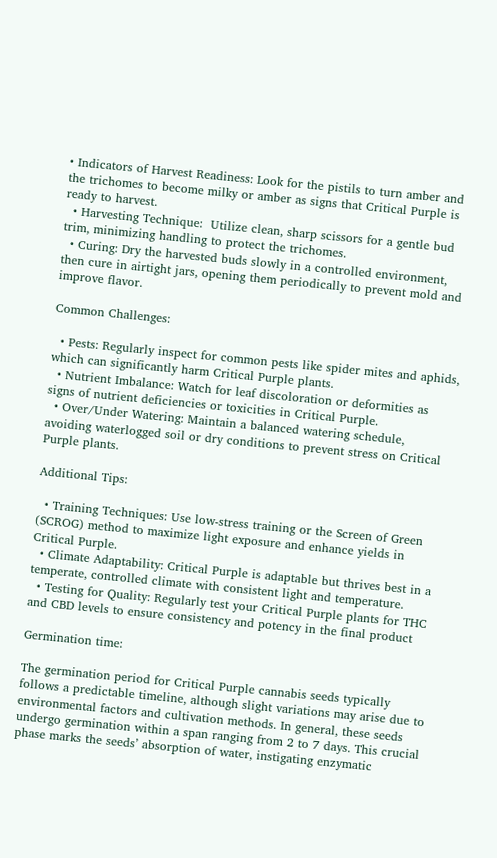• Indicators of Harvest Readiness: Look for the pistils to turn amber and the trichomes to become milky or amber as signs that Critical Purple is ready to harvest.
  • Harvesting Technique:  Utilize clean, sharp scissors for a gentle bud trim, minimizing handling to protect the trichomes.
  • Curing: Dry the harvested buds slowly in a controlled environment, then cure in airtight jars, opening them periodically to prevent mold and improve flavor.

Common Challenges:

  • Pests: Regularly inspect for common pests like spider mites and aphids, which can significantly harm Critical Purple plants.
  • Nutrient Imbalance: Watch for leaf discoloration or deformities as signs of nutrient deficiencies or toxicities in Critical Purple.
  • Over/Under Watering: Maintain a balanced watering schedule, avoiding waterlogged soil or dry conditions to prevent stress on Critical Purple plants.

Additional Tips:

  • Training Techniques: Use low-stress training or the Screen of Green (SCROG) method to maximize light exposure and enhance yields in Critical Purple.
  • Climate Adaptability: Critical Purple is adaptable but thrives best in a temperate, controlled climate with consistent light and temperature.
  • Testing for Quality: Regularly test your Critical Purple plants for THC and CBD levels to ensure consistency and potency in the final product

Germination time:

The germination period for Critical Purple cannabis seeds typically follows a predictable timeline, although slight variations may arise due to environmental factors and cultivation methods. In general, these seeds undergo germination within a span ranging from 2 to 7 days. This crucial phase marks the seeds’ absorption of water, instigating enzymatic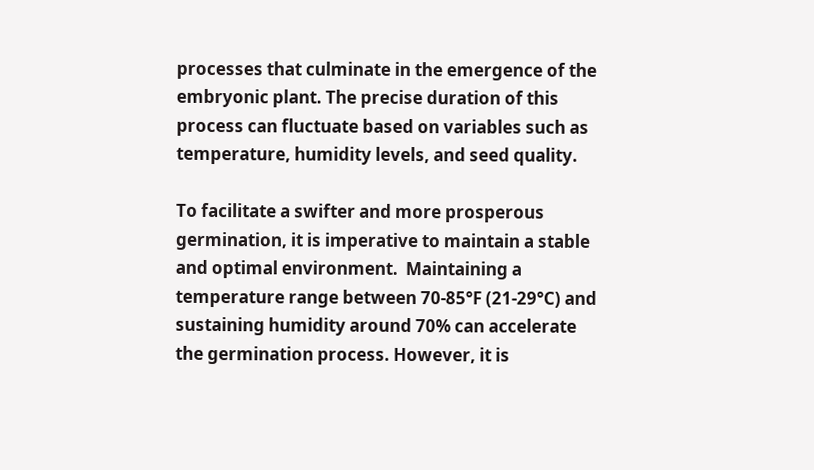processes that culminate in the emergence of the embryonic plant. The precise duration of this process can fluctuate based on variables such as temperature, humidity levels, and seed quality.

To facilitate a swifter and more prosperous germination, it is imperative to maintain a stable and optimal environment.  Maintaining a temperature range between 70-85°F (21-29°C) and sustaining humidity around 70% can accelerate the germination process. However, it is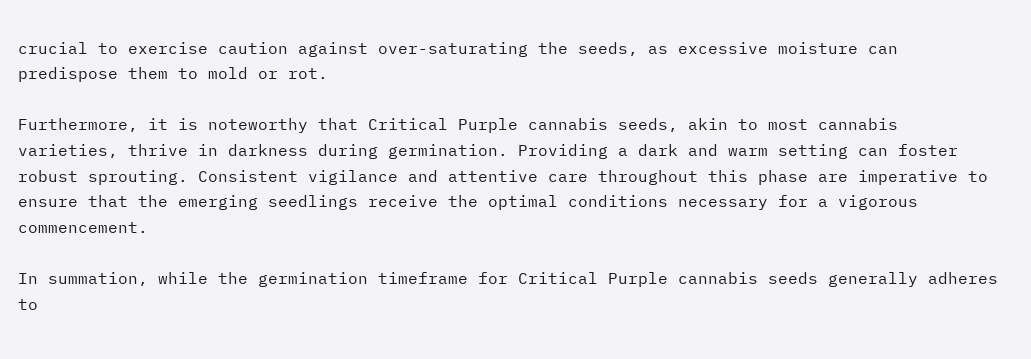crucial to exercise caution against over-saturating the seeds, as excessive moisture can predispose them to mold or rot.

Furthermore, it is noteworthy that Critical Purple cannabis seeds, akin to most cannabis varieties, thrive in darkness during germination. Providing a dark and warm setting can foster robust sprouting. Consistent vigilance and attentive care throughout this phase are imperative to ensure that the emerging seedlings receive the optimal conditions necessary for a vigorous commencement.

In summation, while the germination timeframe for Critical Purple cannabis seeds generally adheres to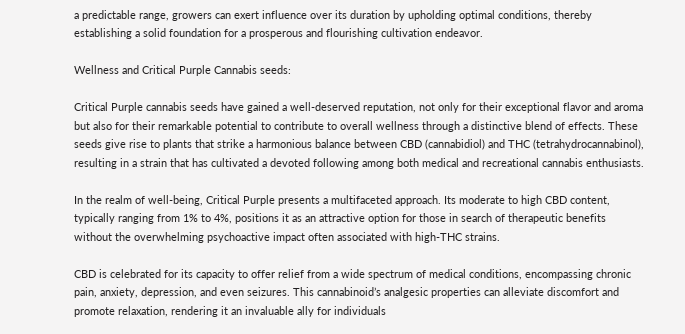a predictable range, growers can exert influence over its duration by upholding optimal conditions, thereby establishing a solid foundation for a prosperous and flourishing cultivation endeavor.

Wellness and Critical Purple Cannabis seeds:

Critical Purple cannabis seeds have gained a well-deserved reputation, not only for their exceptional flavor and aroma but also for their remarkable potential to contribute to overall wellness through a distinctive blend of effects. These seeds give rise to plants that strike a harmonious balance between CBD (cannabidiol) and THC (tetrahydrocannabinol), resulting in a strain that has cultivated a devoted following among both medical and recreational cannabis enthusiasts.

In the realm of well-being, Critical Purple presents a multifaceted approach. Its moderate to high CBD content, typically ranging from 1% to 4%, positions it as an attractive option for those in search of therapeutic benefits without the overwhelming psychoactive impact often associated with high-THC strains.

CBD is celebrated for its capacity to offer relief from a wide spectrum of medical conditions, encompassing chronic pain, anxiety, depression, and even seizures. This cannabinoid’s analgesic properties can alleviate discomfort and promote relaxation, rendering it an invaluable ally for individuals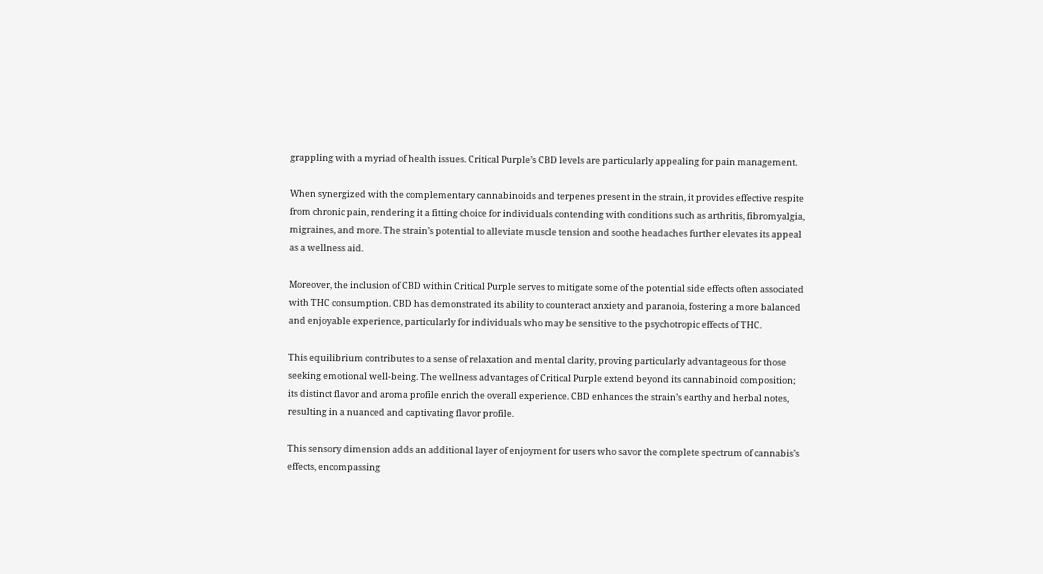grappling with a myriad of health issues. Critical Purple’s CBD levels are particularly appealing for pain management.

When synergized with the complementary cannabinoids and terpenes present in the strain, it provides effective respite from chronic pain, rendering it a fitting choice for individuals contending with conditions such as arthritis, fibromyalgia, migraines, and more. The strain’s potential to alleviate muscle tension and soothe headaches further elevates its appeal as a wellness aid.

Moreover, the inclusion of CBD within Critical Purple serves to mitigate some of the potential side effects often associated with THC consumption. CBD has demonstrated its ability to counteract anxiety and paranoia, fostering a more balanced and enjoyable experience, particularly for individuals who may be sensitive to the psychotropic effects of THC.

This equilibrium contributes to a sense of relaxation and mental clarity, proving particularly advantageous for those seeking emotional well-being. The wellness advantages of Critical Purple extend beyond its cannabinoid composition; its distinct flavor and aroma profile enrich the overall experience. CBD enhances the strain’s earthy and herbal notes, resulting in a nuanced and captivating flavor profile.

This sensory dimension adds an additional layer of enjoyment for users who savor the complete spectrum of cannabis’s effects, encompassing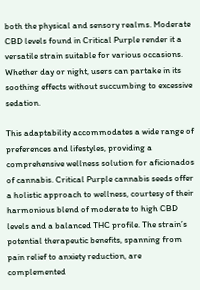both the physical and sensory realms. Moderate CBD levels found in Critical Purple render it a versatile strain suitable for various occasions. Whether day or night, users can partake in its soothing effects without succumbing to excessive sedation.

This adaptability accommodates a wide range of preferences and lifestyles, providing a comprehensive wellness solution for aficionados of cannabis. Critical Purple cannabis seeds offer a holistic approach to wellness, courtesy of their harmonious blend of moderate to high CBD levels and a balanced THC profile. The strain’s potential therapeutic benefits, spanning from pain relief to anxiety reduction, are complemented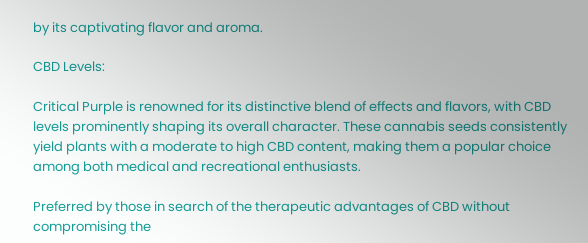by its captivating flavor and aroma.

CBD Levels:

Critical Purple is renowned for its distinctive blend of effects and flavors, with CBD levels prominently shaping its overall character. These cannabis seeds consistently yield plants with a moderate to high CBD content, making them a popular choice among both medical and recreational enthusiasts.

Preferred by those in search of the therapeutic advantages of CBD without compromising the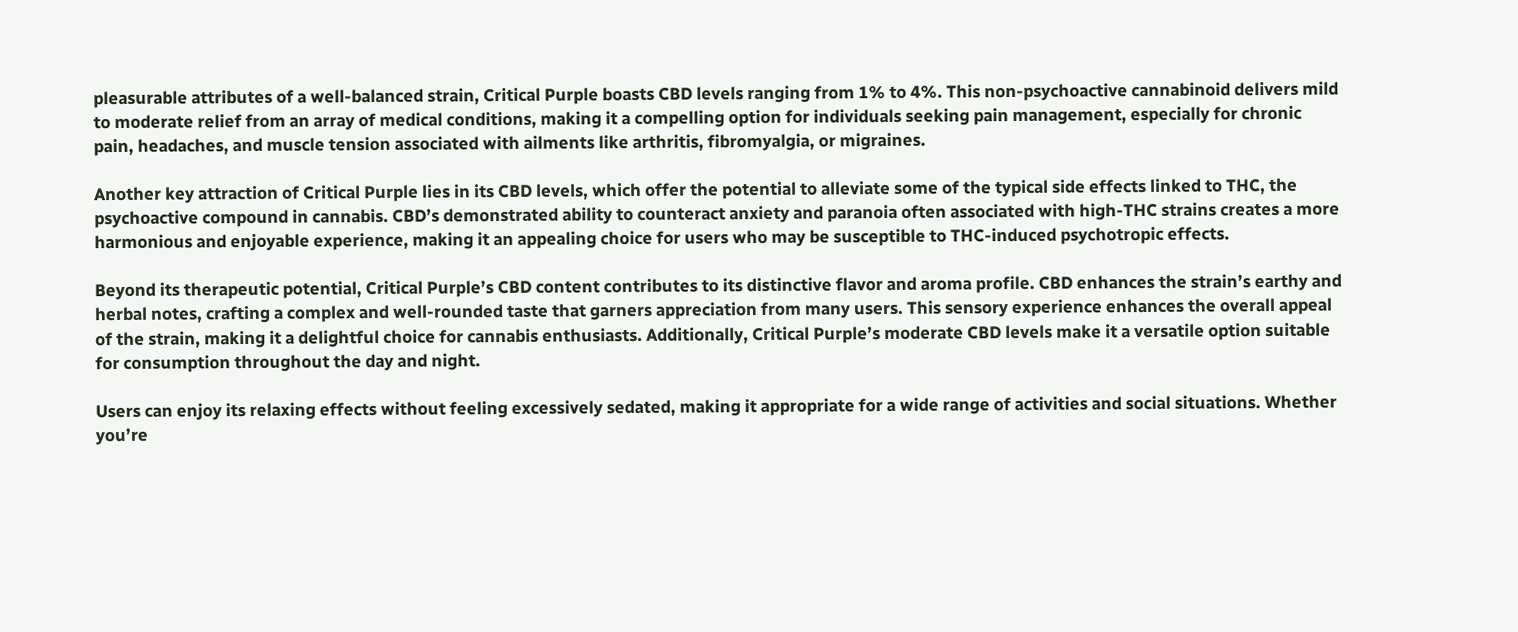pleasurable attributes of a well-balanced strain, Critical Purple boasts CBD levels ranging from 1% to 4%. This non-psychoactive cannabinoid delivers mild to moderate relief from an array of medical conditions, making it a compelling option for individuals seeking pain management, especially for chronic pain, headaches, and muscle tension associated with ailments like arthritis, fibromyalgia, or migraines.

Another key attraction of Critical Purple lies in its CBD levels, which offer the potential to alleviate some of the typical side effects linked to THC, the psychoactive compound in cannabis. CBD’s demonstrated ability to counteract anxiety and paranoia often associated with high-THC strains creates a more harmonious and enjoyable experience, making it an appealing choice for users who may be susceptible to THC-induced psychotropic effects.

Beyond its therapeutic potential, Critical Purple’s CBD content contributes to its distinctive flavor and aroma profile. CBD enhances the strain’s earthy and herbal notes, crafting a complex and well-rounded taste that garners appreciation from many users. This sensory experience enhances the overall appeal of the strain, making it a delightful choice for cannabis enthusiasts. Additionally, Critical Purple’s moderate CBD levels make it a versatile option suitable for consumption throughout the day and night.

Users can enjoy its relaxing effects without feeling excessively sedated, making it appropriate for a wide range of activities and social situations. Whether you’re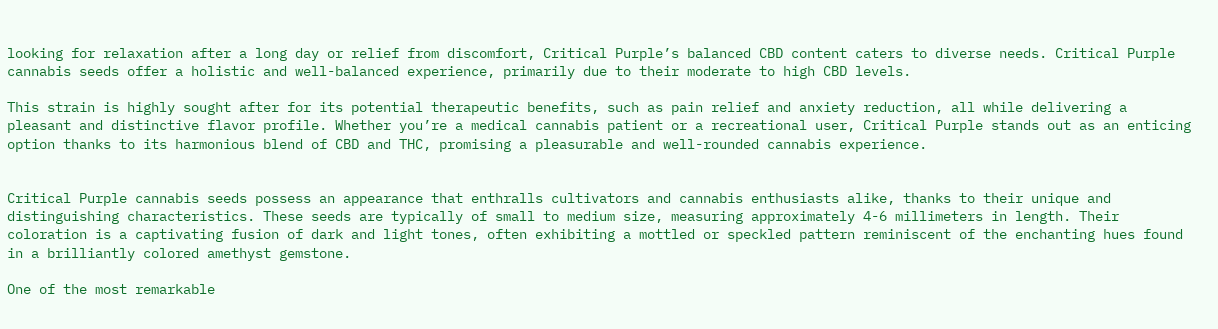looking for relaxation after a long day or relief from discomfort, Critical Purple’s balanced CBD content caters to diverse needs. Critical Purple cannabis seeds offer a holistic and well-balanced experience, primarily due to their moderate to high CBD levels.

This strain is highly sought after for its potential therapeutic benefits, such as pain relief and anxiety reduction, all while delivering a pleasant and distinctive flavor profile. Whether you’re a medical cannabis patient or a recreational user, Critical Purple stands out as an enticing option thanks to its harmonious blend of CBD and THC, promising a pleasurable and well-rounded cannabis experience.


Critical Purple cannabis seeds possess an appearance that enthralls cultivators and cannabis enthusiasts alike, thanks to their unique and distinguishing characteristics. These seeds are typically of small to medium size, measuring approximately 4-6 millimeters in length. Their coloration is a captivating fusion of dark and light tones, often exhibiting a mottled or speckled pattern reminiscent of the enchanting hues found in a brilliantly colored amethyst gemstone.

One of the most remarkable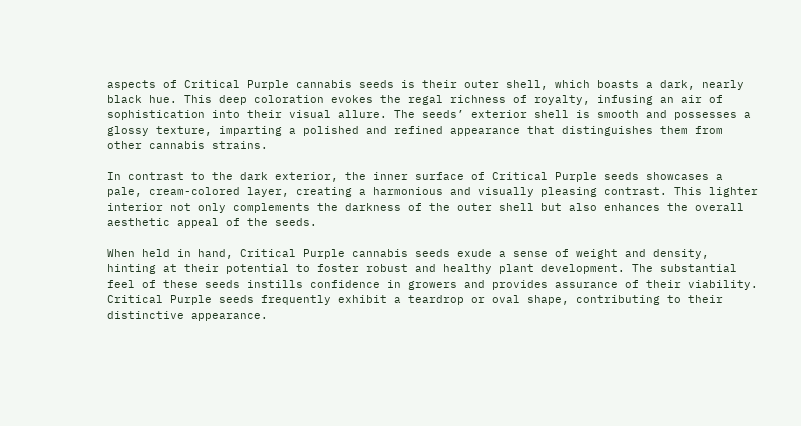aspects of Critical Purple cannabis seeds is their outer shell, which boasts a dark, nearly black hue. This deep coloration evokes the regal richness of royalty, infusing an air of sophistication into their visual allure. The seeds’ exterior shell is smooth and possesses a glossy texture, imparting a polished and refined appearance that distinguishes them from other cannabis strains.

In contrast to the dark exterior, the inner surface of Critical Purple seeds showcases a pale, cream-colored layer, creating a harmonious and visually pleasing contrast. This lighter interior not only complements the darkness of the outer shell but also enhances the overall aesthetic appeal of the seeds.

When held in hand, Critical Purple cannabis seeds exude a sense of weight and density, hinting at their potential to foster robust and healthy plant development. The substantial feel of these seeds instills confidence in growers and provides assurance of their viability. Critical Purple seeds frequently exhibit a teardrop or oval shape, contributing to their distinctive appearance.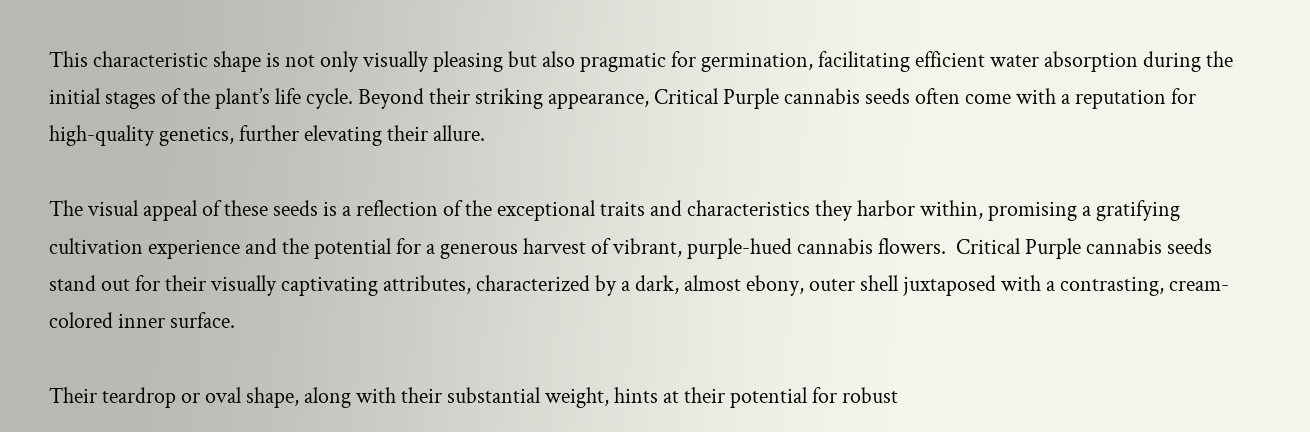This characteristic shape is not only visually pleasing but also pragmatic for germination, facilitating efficient water absorption during the initial stages of the plant’s life cycle. Beyond their striking appearance, Critical Purple cannabis seeds often come with a reputation for high-quality genetics, further elevating their allure.

The visual appeal of these seeds is a reflection of the exceptional traits and characteristics they harbor within, promising a gratifying cultivation experience and the potential for a generous harvest of vibrant, purple-hued cannabis flowers.  Critical Purple cannabis seeds stand out for their visually captivating attributes, characterized by a dark, almost ebony, outer shell juxtaposed with a contrasting, cream-colored inner surface.

Their teardrop or oval shape, along with their substantial weight, hints at their potential for robust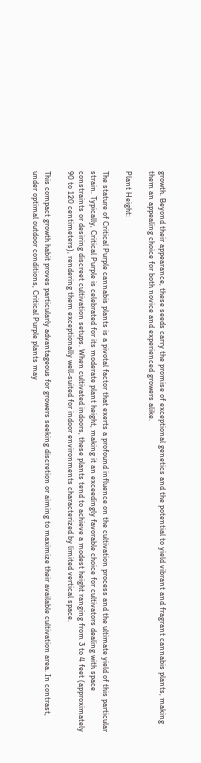growth. Beyond their appearance, these seeds carry the promise of exceptional genetics and the potential to yield vibrant and fragrant cannabis plants, making them an appealing choice for both novice and experienced growers alike.

Plant Height:

The stature of Critical Purple cannabis plants is a pivotal factor that exerts a profound influence on the cultivation process and the ultimate yield of this particular strain. Typically, Critical Purple is celebrated for its moderate plant height, making it an exceedingly favorable choice for cultivators dealing with space constraints or desiring discreet cultivation setups. When cultivated indoors, these plants tend to achieve a modest height ranging from 3 to 4 feet (approximately 90 to 120 centimeters), rendering them exceptionally well-suited for indoor environments characterized by limited vertical space.

This compact growth habit proves particularly advantageous for growers seeking discretion or aiming to maximize their available cultivation area. In contrast, under optimal outdoor conditions, Critical Purple plants may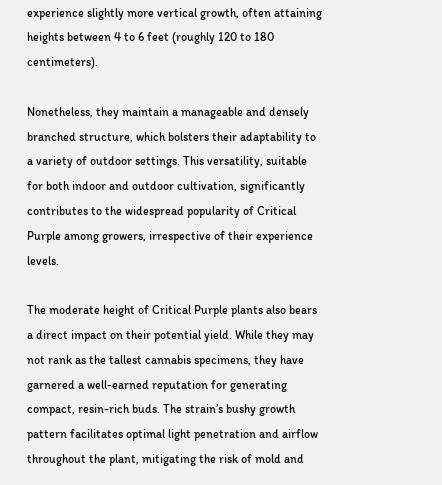experience slightly more vertical growth, often attaining heights between 4 to 6 feet (roughly 120 to 180 centimeters).

Nonetheless, they maintain a manageable and densely branched structure, which bolsters their adaptability to a variety of outdoor settings. This versatility, suitable for both indoor and outdoor cultivation, significantly contributes to the widespread popularity of Critical Purple among growers, irrespective of their experience levels.

The moderate height of Critical Purple plants also bears a direct impact on their potential yield. While they may not rank as the tallest cannabis specimens, they have garnered a well-earned reputation for generating compact, resin-rich buds. The strain’s bushy growth pattern facilitates optimal light penetration and airflow throughout the plant, mitigating the risk of mold and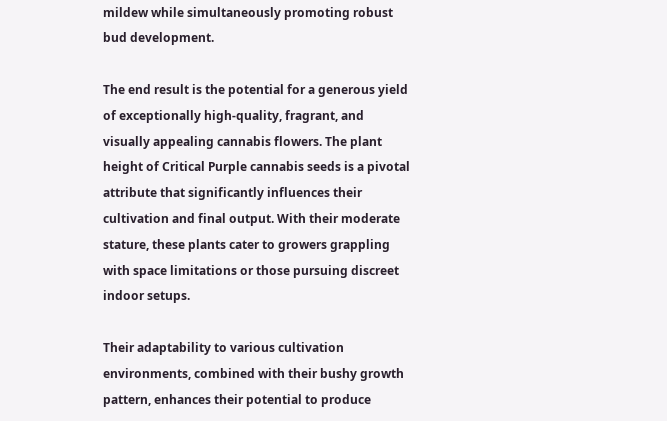mildew while simultaneously promoting robust bud development.

The end result is the potential for a generous yield of exceptionally high-quality, fragrant, and visually appealing cannabis flowers. The plant height of Critical Purple cannabis seeds is a pivotal attribute that significantly influences their cultivation and final output. With their moderate stature, these plants cater to growers grappling with space limitations or those pursuing discreet indoor setups.

Their adaptability to various cultivation environments, combined with their bushy growth pattern, enhances their potential to produce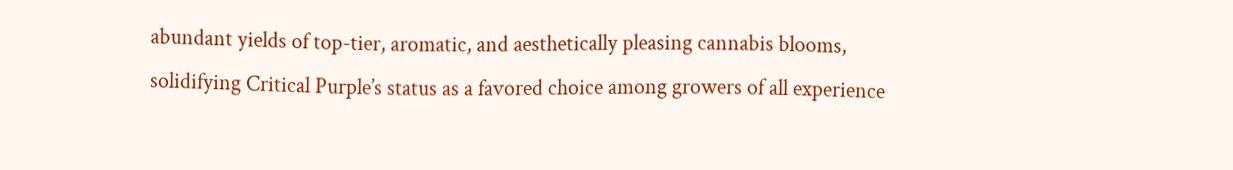abundant yields of top-tier, aromatic, and aesthetically pleasing cannabis blooms, solidifying Critical Purple’s status as a favored choice among growers of all experience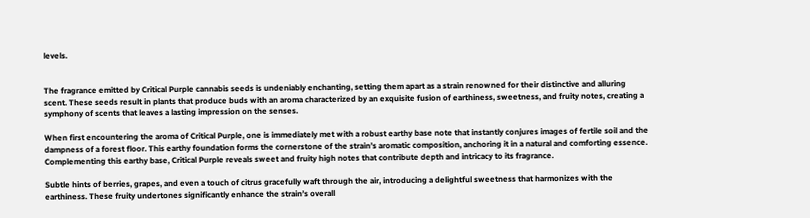levels.


The fragrance emitted by Critical Purple cannabis seeds is undeniably enchanting, setting them apart as a strain renowned for their distinctive and alluring scent. These seeds result in plants that produce buds with an aroma characterized by an exquisite fusion of earthiness, sweetness, and fruity notes, creating a symphony of scents that leaves a lasting impression on the senses.

When first encountering the aroma of Critical Purple, one is immediately met with a robust earthy base note that instantly conjures images of fertile soil and the dampness of a forest floor. This earthy foundation forms the cornerstone of the strain’s aromatic composition, anchoring it in a natural and comforting essence. Complementing this earthy base, Critical Purple reveals sweet and fruity high notes that contribute depth and intricacy to its fragrance.

Subtle hints of berries, grapes, and even a touch of citrus gracefully waft through the air, introducing a delightful sweetness that harmonizes with the earthiness. These fruity undertones significantly enhance the strain’s overall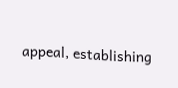appeal, establishing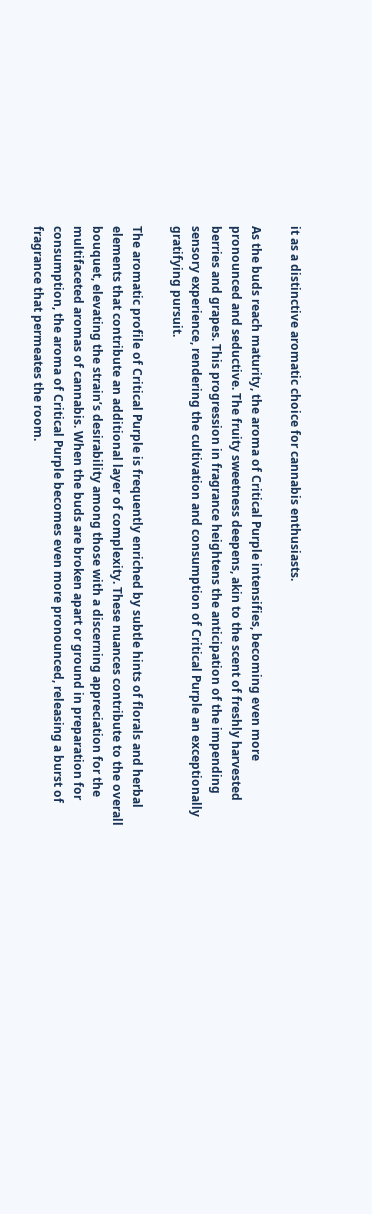it as a distinctive aromatic choice for cannabis enthusiasts.

As the buds reach maturity, the aroma of Critical Purple intensifies, becoming even more pronounced and seductive. The fruity sweetness deepens, akin to the scent of freshly harvested berries and grapes. This progression in fragrance heightens the anticipation of the impending sensory experience, rendering the cultivation and consumption of Critical Purple an exceptionally gratifying pursuit.

The aromatic profile of Critical Purple is frequently enriched by subtle hints of florals and herbal elements that contribute an additional layer of complexity. These nuances contribute to the overall bouquet, elevating the strain’s desirability among those with a discerning appreciation for the multifaceted aromas of cannabis. When the buds are broken apart or ground in preparation for consumption, the aroma of Critical Purple becomes even more pronounced, releasing a burst of fragrance that permeates the room.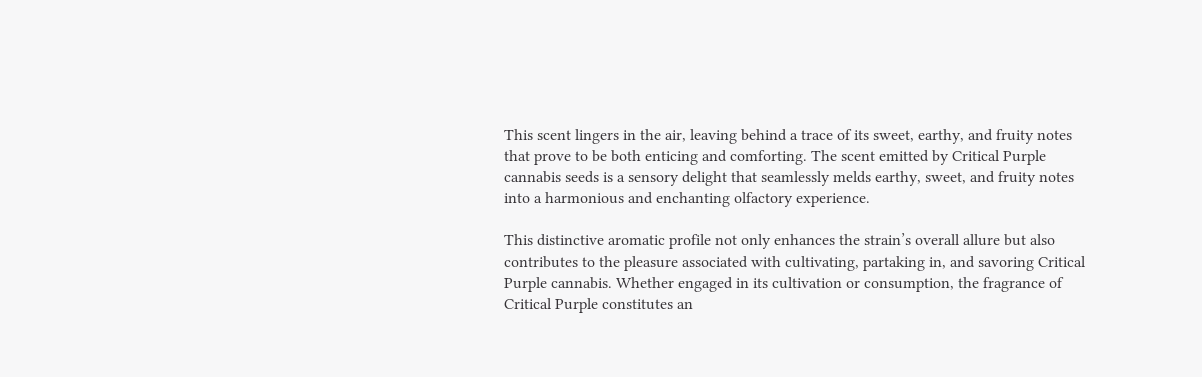This scent lingers in the air, leaving behind a trace of its sweet, earthy, and fruity notes that prove to be both enticing and comforting. The scent emitted by Critical Purple cannabis seeds is a sensory delight that seamlessly melds earthy, sweet, and fruity notes into a harmonious and enchanting olfactory experience.

This distinctive aromatic profile not only enhances the strain’s overall allure but also contributes to the pleasure associated with cultivating, partaking in, and savoring Critical Purple cannabis. Whether engaged in its cultivation or consumption, the fragrance of Critical Purple constitutes an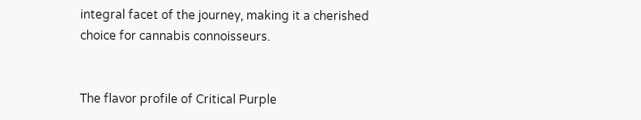integral facet of the journey, making it a cherished choice for cannabis connoisseurs.


The flavor profile of Critical Purple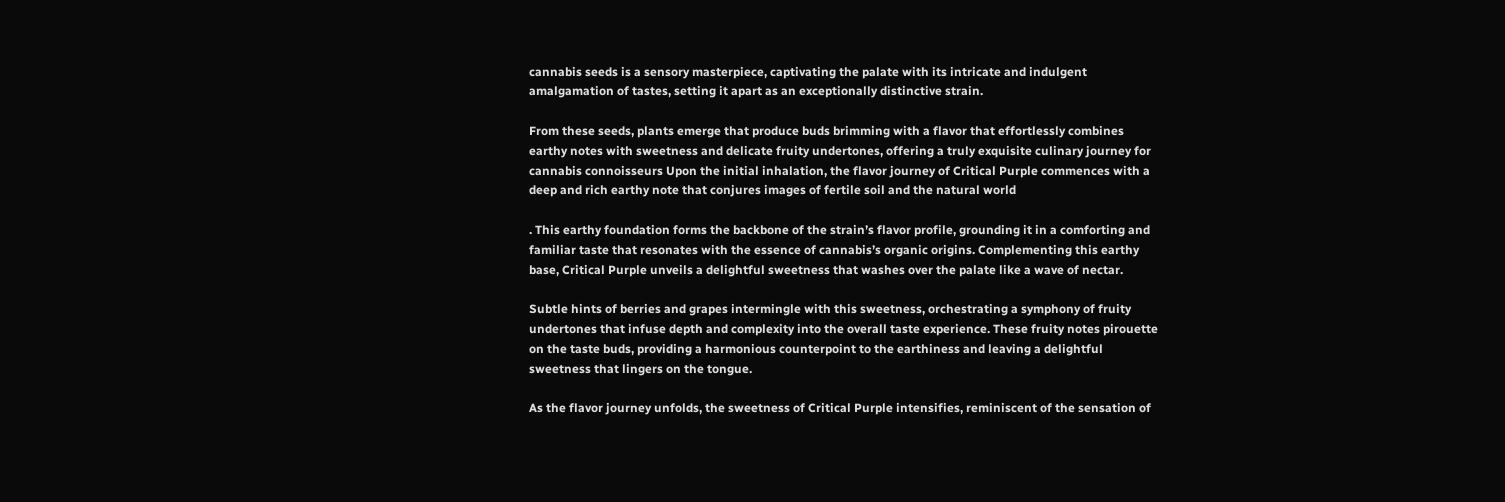cannabis seeds is a sensory masterpiece, captivating the palate with its intricate and indulgent amalgamation of tastes, setting it apart as an exceptionally distinctive strain.

From these seeds, plants emerge that produce buds brimming with a flavor that effortlessly combines earthy notes with sweetness and delicate fruity undertones, offering a truly exquisite culinary journey for cannabis connoisseurs Upon the initial inhalation, the flavor journey of Critical Purple commences with a deep and rich earthy note that conjures images of fertile soil and the natural world

. This earthy foundation forms the backbone of the strain’s flavor profile, grounding it in a comforting and familiar taste that resonates with the essence of cannabis’s organic origins. Complementing this earthy base, Critical Purple unveils a delightful sweetness that washes over the palate like a wave of nectar.

Subtle hints of berries and grapes intermingle with this sweetness, orchestrating a symphony of fruity undertones that infuse depth and complexity into the overall taste experience. These fruity notes pirouette on the taste buds, providing a harmonious counterpoint to the earthiness and leaving a delightful sweetness that lingers on the tongue.

As the flavor journey unfolds, the sweetness of Critical Purple intensifies, reminiscent of the sensation of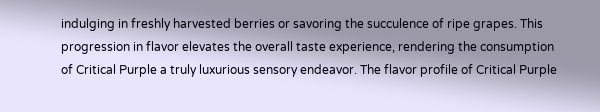indulging in freshly harvested berries or savoring the succulence of ripe grapes. This progression in flavor elevates the overall taste experience, rendering the consumption of Critical Purple a truly luxurious sensory endeavor. The flavor profile of Critical Purple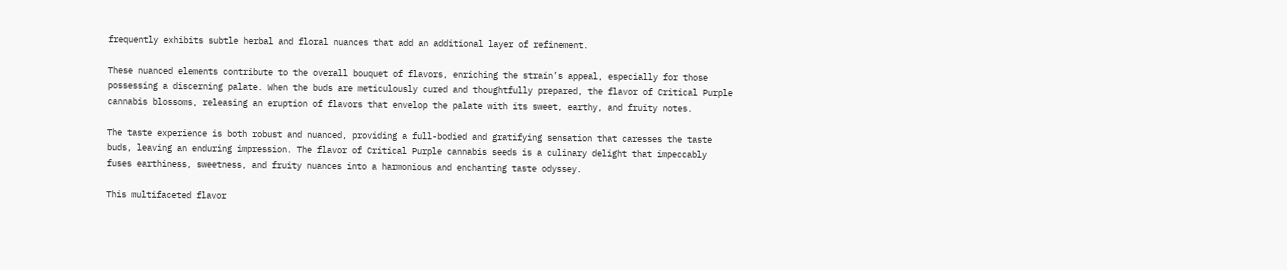frequently exhibits subtle herbal and floral nuances that add an additional layer of refinement.

These nuanced elements contribute to the overall bouquet of flavors, enriching the strain’s appeal, especially for those possessing a discerning palate. When the buds are meticulously cured and thoughtfully prepared, the flavor of Critical Purple cannabis blossoms, releasing an eruption of flavors that envelop the palate with its sweet, earthy, and fruity notes.

The taste experience is both robust and nuanced, providing a full-bodied and gratifying sensation that caresses the taste buds, leaving an enduring impression. The flavor of Critical Purple cannabis seeds is a culinary delight that impeccably fuses earthiness, sweetness, and fruity nuances into a harmonious and enchanting taste odyssey.

This multifaceted flavor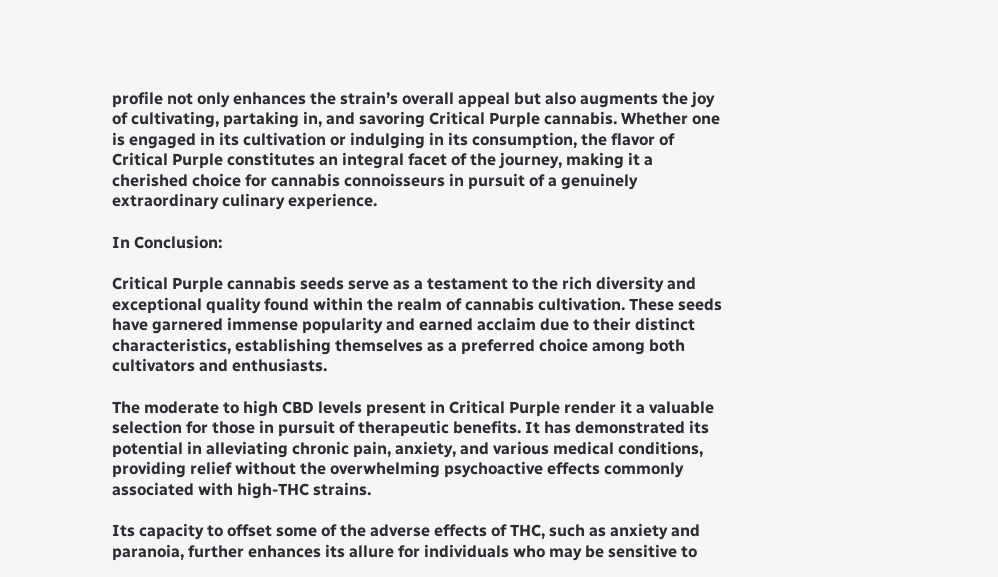profile not only enhances the strain’s overall appeal but also augments the joy of cultivating, partaking in, and savoring Critical Purple cannabis. Whether one is engaged in its cultivation or indulging in its consumption, the flavor of Critical Purple constitutes an integral facet of the journey, making it a cherished choice for cannabis connoisseurs in pursuit of a genuinely extraordinary culinary experience.

In Conclusion:

Critical Purple cannabis seeds serve as a testament to the rich diversity and exceptional quality found within the realm of cannabis cultivation. These seeds have garnered immense popularity and earned acclaim due to their distinct characteristics, establishing themselves as a preferred choice among both cultivators and enthusiasts.

The moderate to high CBD levels present in Critical Purple render it a valuable selection for those in pursuit of therapeutic benefits. It has demonstrated its potential in alleviating chronic pain, anxiety, and various medical conditions, providing relief without the overwhelming psychoactive effects commonly associated with high-THC strains.

Its capacity to offset some of the adverse effects of THC, such as anxiety and paranoia, further enhances its allure for individuals who may be sensitive to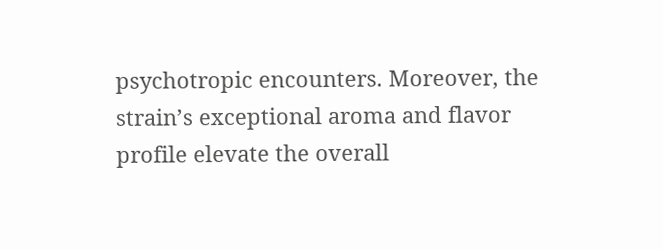psychotropic encounters. Moreover, the strain’s exceptional aroma and flavor profile elevate the overall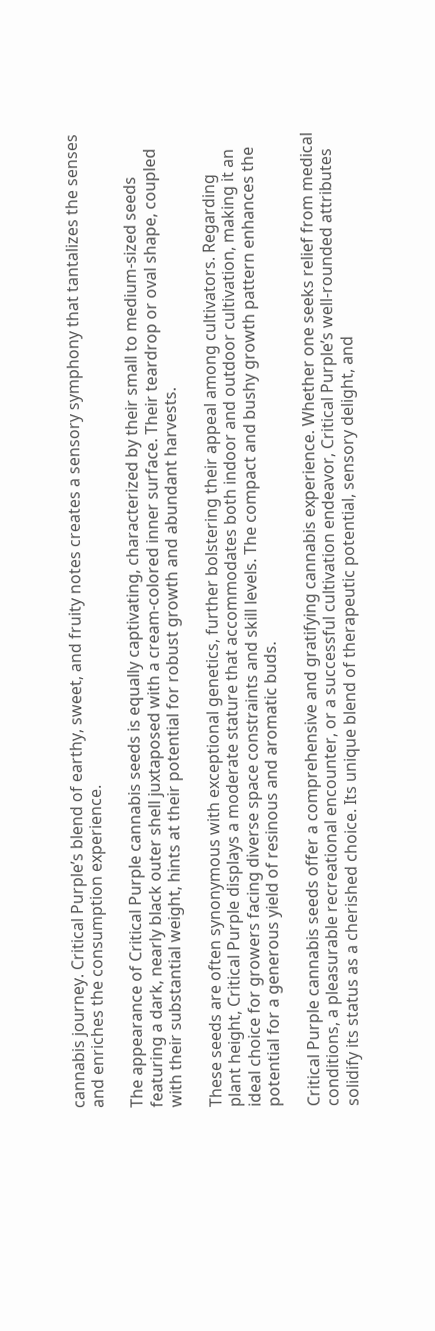cannabis journey. Critical Purple’s blend of earthy, sweet, and fruity notes creates a sensory symphony that tantalizes the senses and enriches the consumption experience.

The appearance of Critical Purple cannabis seeds is equally captivating, characterized by their small to medium-sized seeds featuring a dark, nearly black outer shell juxtaposed with a cream-colored inner surface. Their teardrop or oval shape, coupled with their substantial weight, hints at their potential for robust growth and abundant harvests.

These seeds are often synonymous with exceptional genetics, further bolstering their appeal among cultivators. Regarding plant height, Critical Purple displays a moderate stature that accommodates both indoor and outdoor cultivation, making it an ideal choice for growers facing diverse space constraints and skill levels. The compact and bushy growth pattern enhances the potential for a generous yield of resinous and aromatic buds.

Critical Purple cannabis seeds offer a comprehensive and gratifying cannabis experience. Whether one seeks relief from medical conditions, a pleasurable recreational encounter, or a successful cultivation endeavor, Critical Purple’s well-rounded attributes solidify its status as a cherished choice. Its unique blend of therapeutic potential, sensory delight, and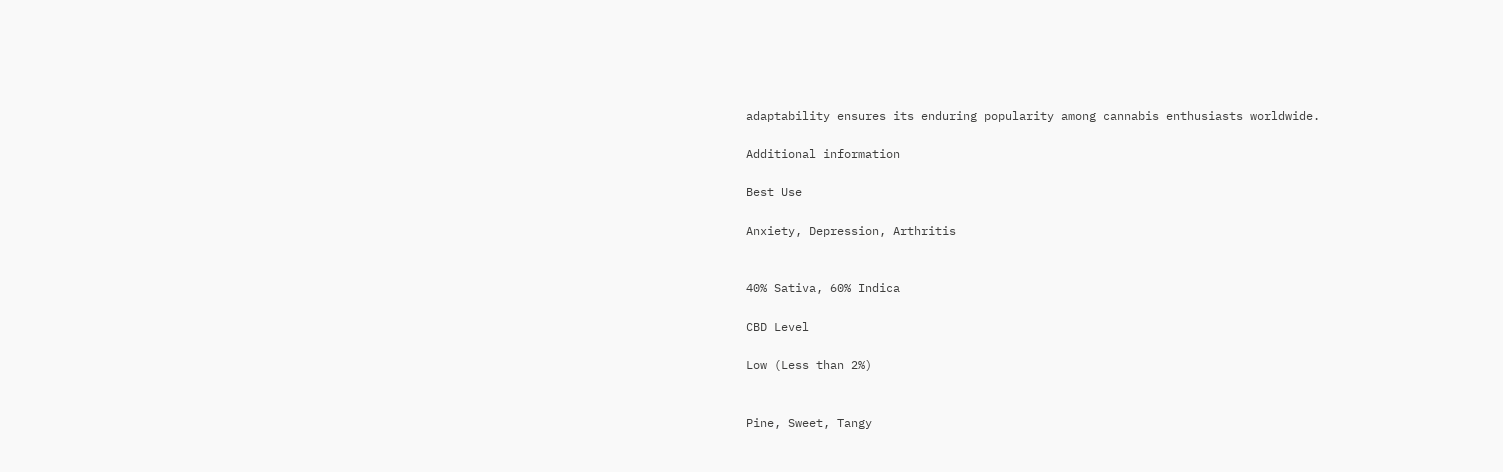adaptability ensures its enduring popularity among cannabis enthusiasts worldwide.

Additional information

Best Use

Anxiety, Depression, Arthritis


40% Sativa, 60% Indica

CBD Level

Low (Less than 2%)


Pine, Sweet, Tangy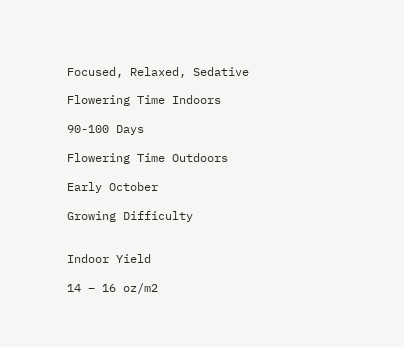Focused, Relaxed, Sedative

Flowering Time Indoors

90-100 Days

Flowering Time Outdoors

Early October

Growing Difficulty


Indoor Yield

14 – 16 oz/m2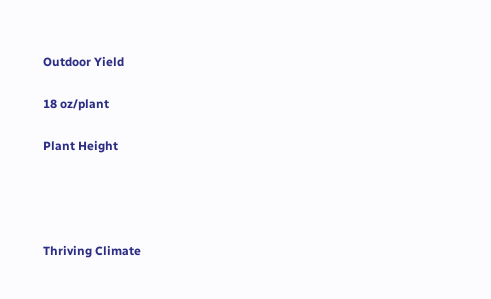Outdoor Yield

18 oz/plant

Plant Height




Thriving Climate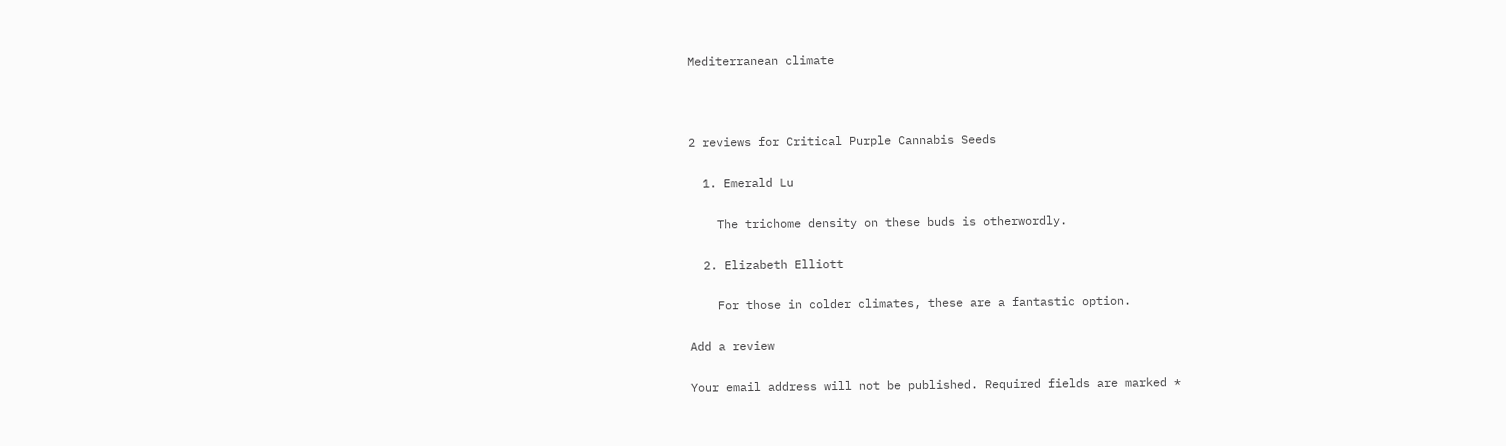Mediterranean climate



2 reviews for Critical Purple Cannabis Seeds

  1. Emerald Lu

    The trichome density on these buds is otherwordly.

  2. Elizabeth Elliott

    For those in colder climates, these are a fantastic option.

Add a review

Your email address will not be published. Required fields are marked *